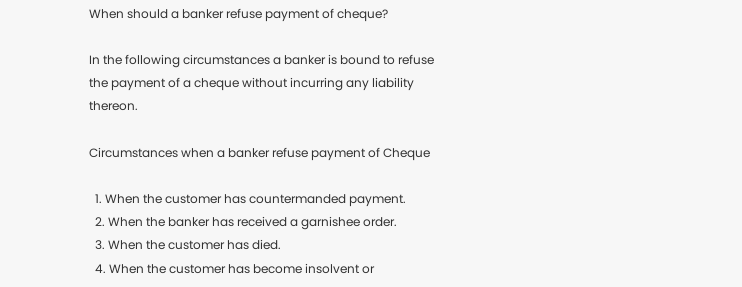When should a banker refuse payment of cheque?

In the following circumstances a banker is bound to refuse the payment of a cheque without incurring any liability thereon.

Circumstances when a banker refuse payment of Cheque

  1. When the customer has countermanded payment.
  2. When the banker has received a garnishee order.
  3. When the customer has died.
  4. When the customer has become insolvent or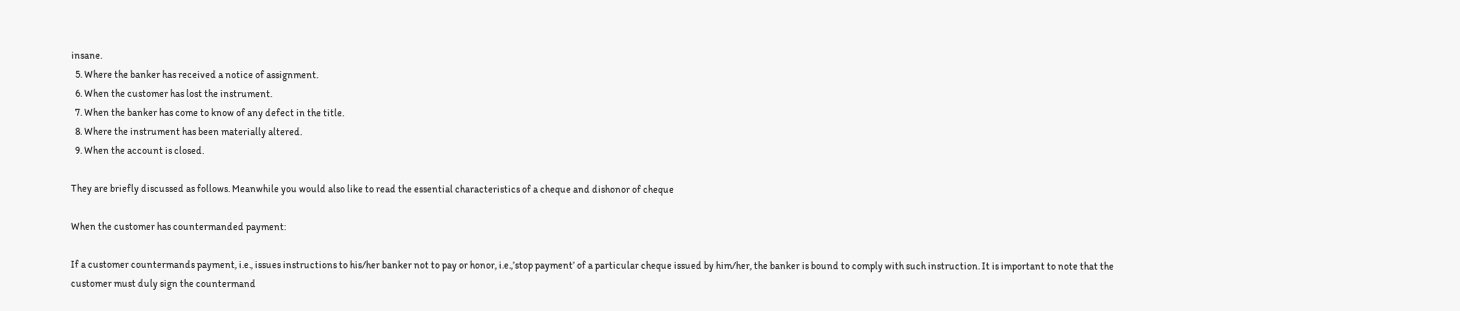insane.
  5. Where the banker has received a notice of assignment.
  6. When the customer has lost the instrument.
  7. When the banker has come to know of any defect in the title.
  8. Where the instrument has been materially altered.
  9. When the account is closed.

They are briefly discussed as follows. Meanwhile you would also like to read the essential characteristics of a cheque and dishonor of cheque

When the customer has countermanded payment:

If a customer countermands payment, i.e., issues instructions to his/her banker not to pay or honor, i.e.,’stop payment’ of a particular cheque issued by him/her, the banker is bound to comply with such instruction. It is important to note that the customer must duly sign the countermand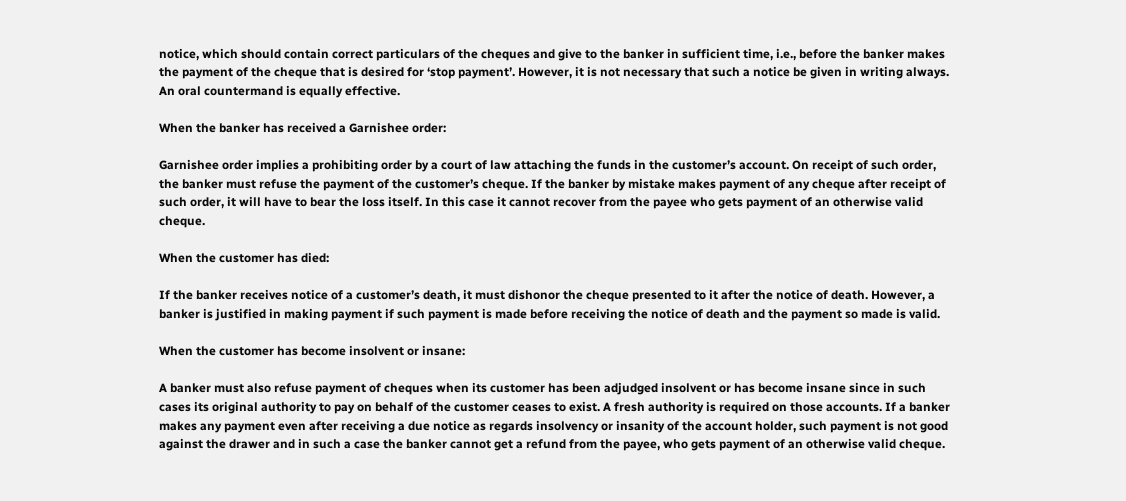notice, which should contain correct particulars of the cheques and give to the banker in sufficient time, i.e., before the banker makes the payment of the cheque that is desired for ‘stop payment’. However, it is not necessary that such a notice be given in writing always. An oral countermand is equally effective.

When the banker has received a Garnishee order:

Garnishee order implies a prohibiting order by a court of law attaching the funds in the customer’s account. On receipt of such order, the banker must refuse the payment of the customer’s cheque. If the banker by mistake makes payment of any cheque after receipt of such order, it will have to bear the loss itself. In this case it cannot recover from the payee who gets payment of an otherwise valid cheque.

When the customer has died:

If the banker receives notice of a customer’s death, it must dishonor the cheque presented to it after the notice of death. However, a banker is justified in making payment if such payment is made before receiving the notice of death and the payment so made is valid.

When the customer has become insolvent or insane:

A banker must also refuse payment of cheques when its customer has been adjudged insolvent or has become insane since in such cases its original authority to pay on behalf of the customer ceases to exist. A fresh authority is required on those accounts. If a banker makes any payment even after receiving a due notice as regards insolvency or insanity of the account holder, such payment is not good against the drawer and in such a case the banker cannot get a refund from the payee, who gets payment of an otherwise valid cheque.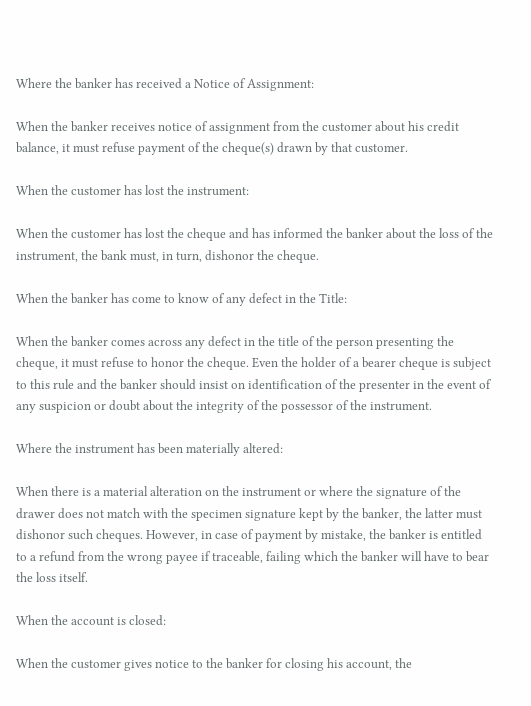Where the banker has received a Notice of Assignment:

When the banker receives notice of assignment from the customer about his credit balance, it must refuse payment of the cheque(s) drawn by that customer.

When the customer has lost the instrument:

When the customer has lost the cheque and has informed the banker about the loss of the instrument, the bank must, in turn, dishonor the cheque.

When the banker has come to know of any defect in the Title:

When the banker comes across any defect in the title of the person presenting the cheque, it must refuse to honor the cheque. Even the holder of a bearer cheque is subject to this rule and the banker should insist on identification of the presenter in the event of any suspicion or doubt about the integrity of the possessor of the instrument.

Where the instrument has been materially altered:

When there is a material alteration on the instrument or where the signature of the drawer does not match with the specimen signature kept by the banker, the latter must dishonor such cheques. However, in case of payment by mistake, the banker is entitled to a refund from the wrong payee if traceable, failing which the banker will have to bear the loss itself.

When the account is closed:

When the customer gives notice to the banker for closing his account, the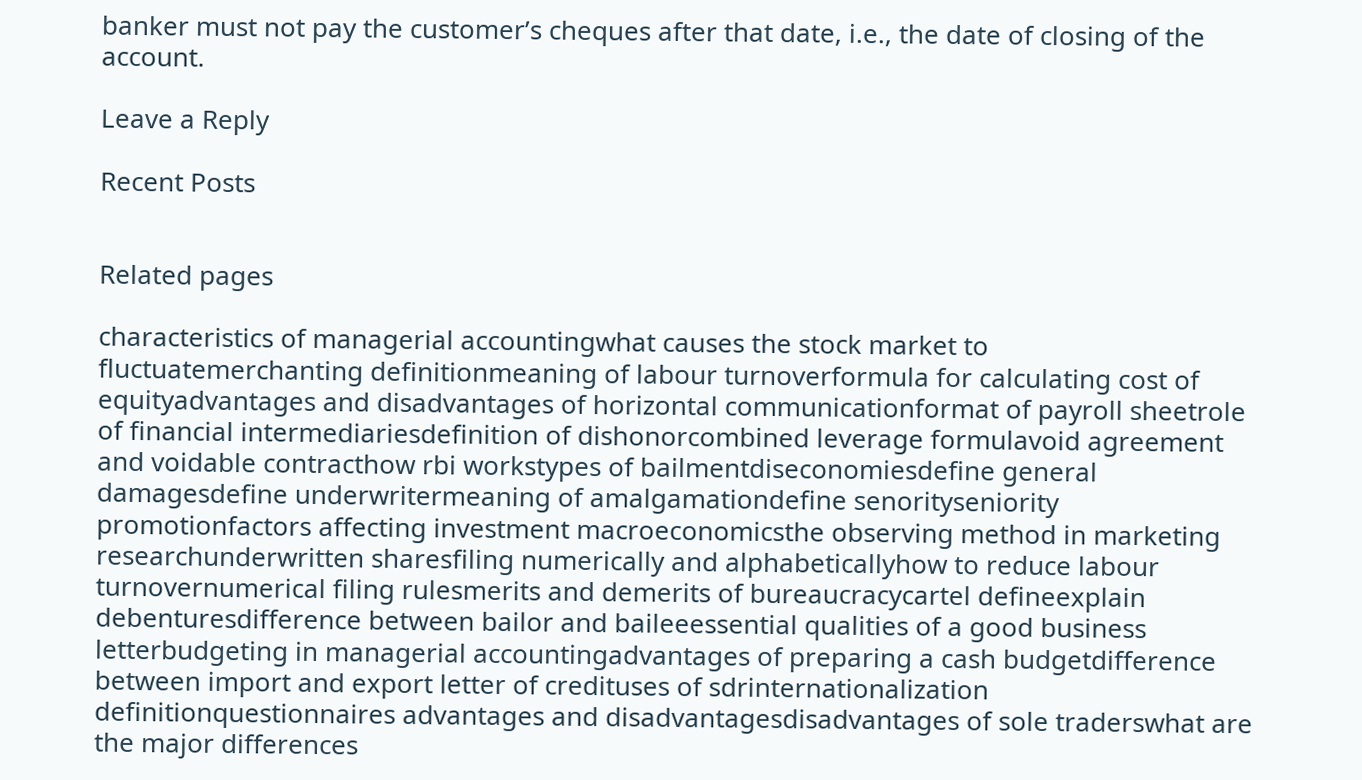banker must not pay the customer’s cheques after that date, i.e., the date of closing of the account.

Leave a Reply

Recent Posts


Related pages

characteristics of managerial accountingwhat causes the stock market to fluctuatemerchanting definitionmeaning of labour turnoverformula for calculating cost of equityadvantages and disadvantages of horizontal communicationformat of payroll sheetrole of financial intermediariesdefinition of dishonorcombined leverage formulavoid agreement and voidable contracthow rbi workstypes of bailmentdiseconomiesdefine general damagesdefine underwritermeaning of amalgamationdefine senorityseniority promotionfactors affecting investment macroeconomicsthe observing method in marketing researchunderwritten sharesfiling numerically and alphabeticallyhow to reduce labour turnovernumerical filing rulesmerits and demerits of bureaucracycartel defineexplain debenturesdifference between bailor and baileeessential qualities of a good business letterbudgeting in managerial accountingadvantages of preparing a cash budgetdifference between import and export letter of credituses of sdrinternationalization definitionquestionnaires advantages and disadvantagesdisadvantages of sole traderswhat are the major differences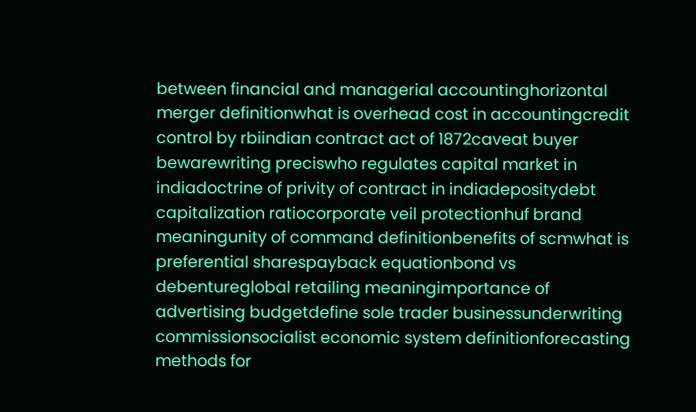between financial and managerial accountinghorizontal merger definitionwhat is overhead cost in accountingcredit control by rbiindian contract act of 1872caveat buyer bewarewriting preciswho regulates capital market in indiadoctrine of privity of contract in indiadepositydebt capitalization ratiocorporate veil protectionhuf brand meaningunity of command definitionbenefits of scmwhat is preferential sharespayback equationbond vs debentureglobal retailing meaningimportance of advertising budgetdefine sole trader businessunderwriting commissionsocialist economic system definitionforecasting methods for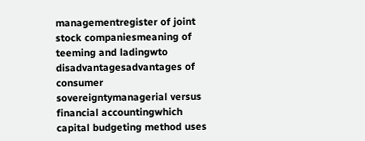managementregister of joint stock companiesmeaning of teeming and ladingwto disadvantagesadvantages of consumer sovereigntymanagerial versus financial accountingwhich capital budgeting method uses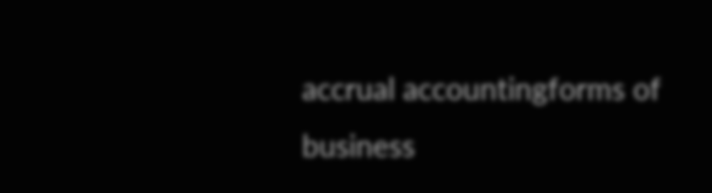accrual accountingforms of business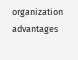organization advantages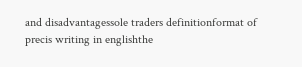and disadvantagessole traders definitionformat of precis writing in englishthe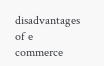disadvantages of e commerce